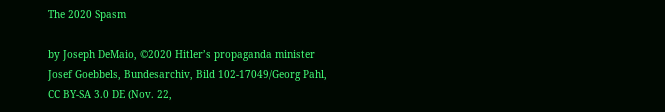The 2020 Spasm

by Joseph DeMaio, ©2020 Hitler’s propaganda minister Josef Goebbels, Bundesarchiv, Bild 102-17049/Georg Pahl, CC BY-SA 3.0 DE (Nov. 22,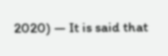2020) — It is said that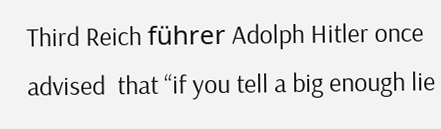Third Reich führer Adolph Hitler once advised  that “if you tell a big enough lie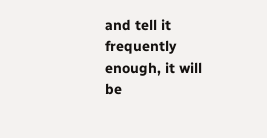and tell it frequently enough, it will be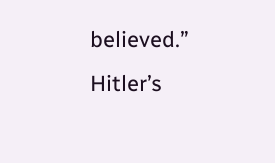believed.”  Hitler’s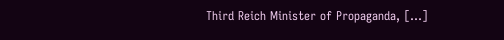Third Reich Minister of Propaganda, […]